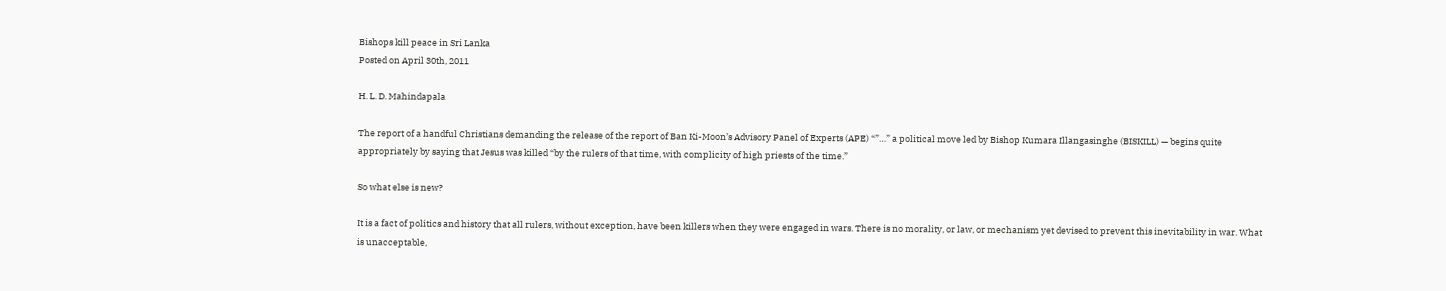Bishops kill peace in Sri Lanka
Posted on April 30th, 2011

H. L. D. Mahindapala

The report of a handful Christians demanding the release of the report of Ban Ki-Moon’s Advisory Panel of Experts (APE) “”…” a political move led by Bishop Kumara Illangasinghe (BISKILL) — begins quite appropriately by saying that Jesus was killed “by the rulers of that time, with complicity of high priests of the time.”

So what else is new?

It is a fact of politics and history that all rulers, without exception, have been killers when they were engaged in wars. There is no morality, or law, or mechanism yet devised to prevent this inevitability in war. What is unacceptable,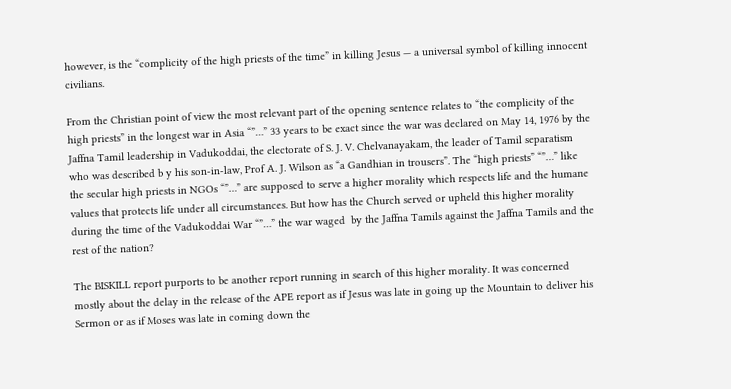however, is the “complicity of the high priests of the time” in killing Jesus — a universal symbol of killing innocent civilians.

From the Christian point of view the most relevant part of the opening sentence relates to “the complicity of the high priests” in the longest war in Asia “”…” 33 years to be exact since the war was declared on May 14, 1976 by the Jaffna Tamil leadership in Vadukoddai, the electorate of S. J. V. Chelvanayakam, the leader of Tamil separatism who was described b y his son-in-law, Prof A. J. Wilson as “a Gandhian in trousers”. The “high priests” “”…” like the secular high priests in NGOs “”…” are supposed to serve a higher morality which respects life and the humane values that protects life under all circumstances. But how has the Church served or upheld this higher morality during the time of the Vadukoddai War “”…” the war waged  by the Jaffna Tamils against the Jaffna Tamils and the rest of the nation?

The BISKILL report purports to be another report running in search of this higher morality. It was concerned mostly about the delay in the release of the APE report as if Jesus was late in going up the Mountain to deliver his Sermon or as if Moses was late in coming down the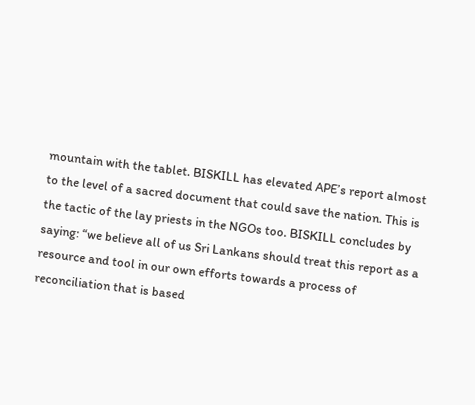mountain with the tablet. BISKILL has elevated APE’s report almost to the level of a sacred document that could save the nation. This is the tactic of the lay priests in the NGOs too. BISKILL concludes by saying: “we believe all of us Sri Lankans should treat this report as a resource and tool in our own efforts towards a process of reconciliation that is based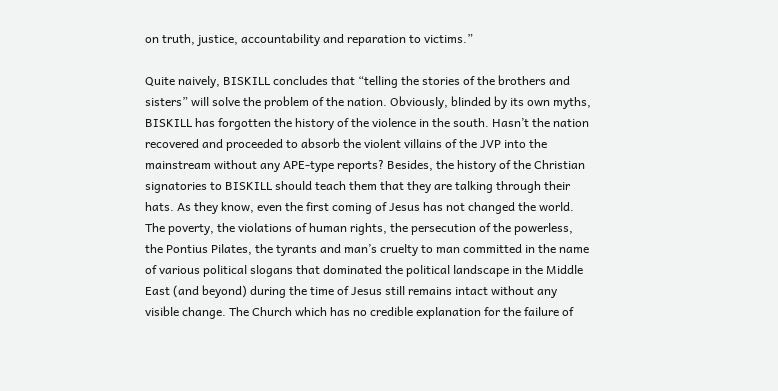on truth, justice, accountability and reparation to victims.”

Quite naively, BISKILL concludes that “telling the stories of the brothers and sisters” will solve the problem of the nation. Obviously, blinded by its own myths, BISKILL has forgotten the history of the violence in the south. Hasn’t the nation recovered and proceeded to absorb the violent villains of the JVP into the mainstream without any APE-type reports? Besides, the history of the Christian signatories to BISKILL should teach them that they are talking through their hats. As they know, even the first coming of Jesus has not changed the world. The poverty, the violations of human rights, the persecution of the powerless, the Pontius Pilates, the tyrants and man’s cruelty to man committed in the name of various political slogans that dominated the political landscape in the Middle East (and beyond) during the time of Jesus still remains intact without any visible change. The Church which has no credible explanation for the failure of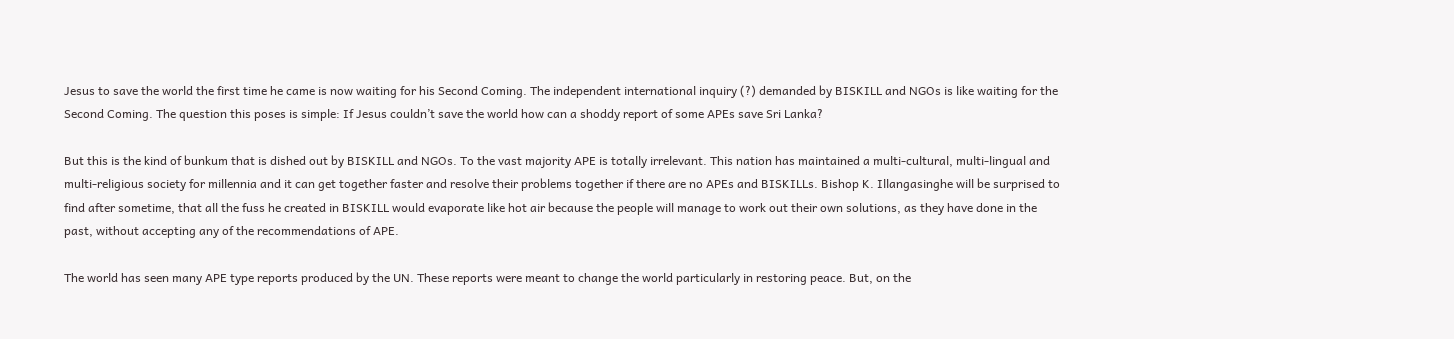Jesus to save the world the first time he came is now waiting for his Second Coming. The independent international inquiry (?) demanded by BISKILL and NGOs is like waiting for the Second Coming. The question this poses is simple: If Jesus couldn’t save the world how can a shoddy report of some APEs save Sri Lanka?

But this is the kind of bunkum that is dished out by BISKILL and NGOs. To the vast majority APE is totally irrelevant. This nation has maintained a multi-cultural, multi-lingual and multi-religious society for millennia and it can get together faster and resolve their problems together if there are no APEs and BISKILLs. Bishop K. Illangasinghe will be surprised to find after sometime, that all the fuss he created in BISKILL would evaporate like hot air because the people will manage to work out their own solutions, as they have done in the past, without accepting any of the recommendations of APE.

The world has seen many APE type reports produced by the UN. These reports were meant to change the world particularly in restoring peace. But, on the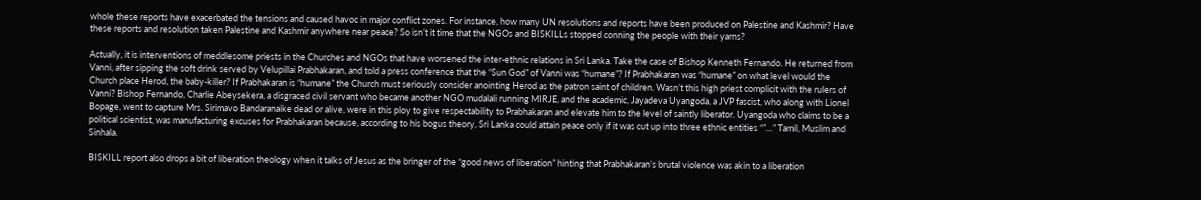whole these reports have exacerbated the tensions and caused havoc in major conflict zones. For instance, how many UN resolutions and reports have been produced on Palestine and Kashmir? Have these reports and resolution taken Palestine and Kashmir anywhere near peace? So isn’t it time that the NGOs and BISKILLs stopped conning the people with their yarns?

Actually, it is interventions of meddlesome priests in the Churches and NGOs that have worsened the inter-ethnic relations in Sri Lanka. Take the case of Bishop Kenneth Fernando. He returned from Vanni, after sipping the soft drink served by Velupillai Prabhakaran, and told a press conference that the “Sun God” of Vanni was “humane”? If Prabhakaran was “humane” on what level would the Church place Herod, the baby-killer? If Prabhakaran is “humane” the Church must seriously consider anointing Herod as the patron saint of children. Wasn’t this high priest complicit with the rulers of Vanni? Bishop Fernando, Charlie Abeysekera, a disgraced civil servant who became another NGO mudalali running MIRJE, and the academic, Jayadeva Uyangoda, a JVP fascist, who along with Lionel Bopage, went to capture Mrs. Sirimavo Bandaranaike dead or alive, were in this ploy to give respectability to Prabhakaran and elevate him to the level of saintly liberator. Uyangoda who claims to be a political scientist, was manufacturing excuses for Prabhakaran because, according to his bogus theory, Sri Lanka could attain peace only if it was cut up into three ethnic entities “”…” Tamil, Muslim and Sinhala.

BISKILL report also drops a bit of liberation theology when it talks of Jesus as the bringer of the “good news of liberation” hinting that Prabhakaran’s brutal violence was akin to a liberation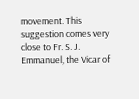movement. This suggestion comes very close to Fr. S. J. Emmanuel, the Vicar of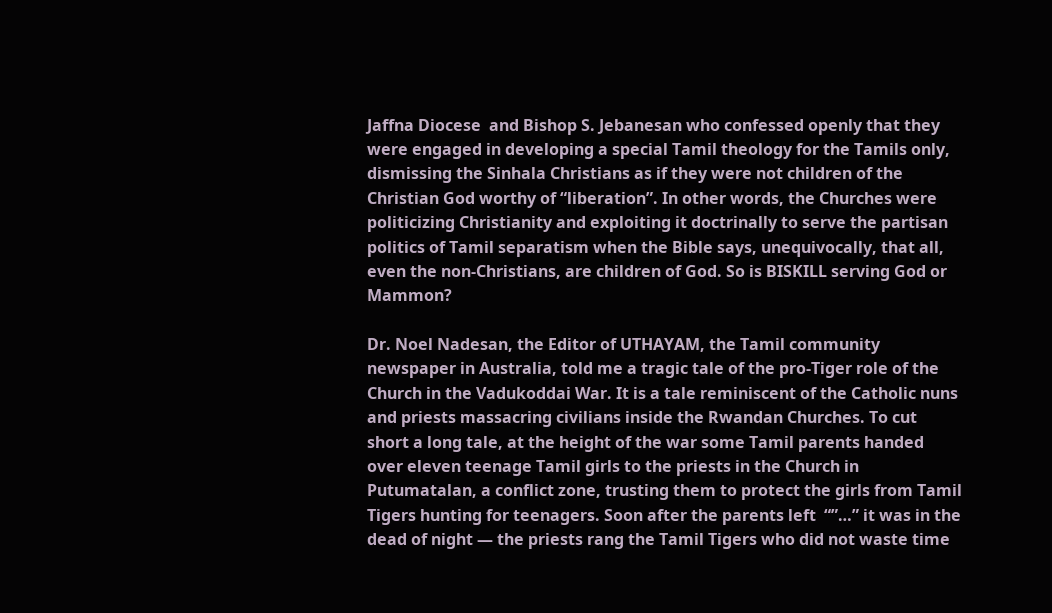Jaffna Diocese  and Bishop S. Jebanesan who confessed openly that they were engaged in developing a special Tamil theology for the Tamils only, dismissing the Sinhala Christians as if they were not children of the Christian God worthy of “liberation”. In other words, the Churches were politicizing Christianity and exploiting it doctrinally to serve the partisan politics of Tamil separatism when the Bible says, unequivocally, that all, even the non-Christians, are children of God. So is BISKILL serving God or Mammon?

Dr. Noel Nadesan, the Editor of UTHAYAM, the Tamil community newspaper in Australia, told me a tragic tale of the pro-Tiger role of the Church in the Vadukoddai War. It is a tale reminiscent of the Catholic nuns and priests massacring civilians inside the Rwandan Churches. To cut short a long tale, at the height of the war some Tamil parents handed over eleven teenage Tamil girls to the priests in the Church in Putumatalan, a conflict zone, trusting them to protect the girls from Tamil Tigers hunting for teenagers. Soon after the parents left  “”…” it was in the dead of night — the priests rang the Tamil Tigers who did not waste time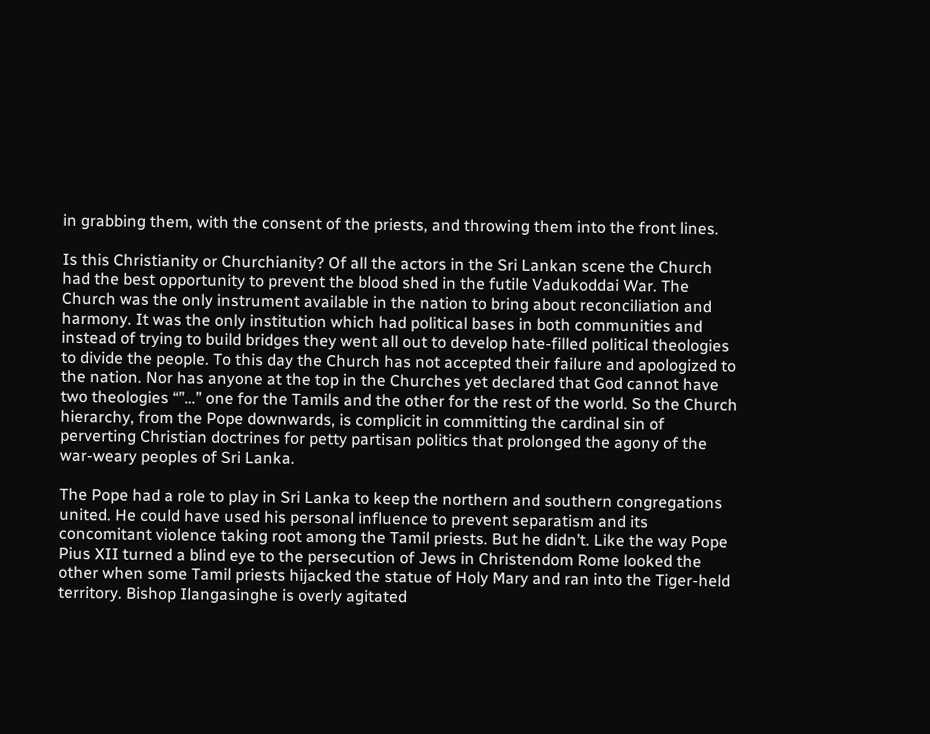in grabbing them, with the consent of the priests, and throwing them into the front lines.

Is this Christianity or Churchianity? Of all the actors in the Sri Lankan scene the Church had the best opportunity to prevent the blood shed in the futile Vadukoddai War. The Church was the only instrument available in the nation to bring about reconciliation and harmony. It was the only institution which had political bases in both communities and instead of trying to build bridges they went all out to develop hate-filled political theologies to divide the people. To this day the Church has not accepted their failure and apologized to the nation. Nor has anyone at the top in the Churches yet declared that God cannot have two theologies “”…” one for the Tamils and the other for the rest of the world. So the Church hierarchy, from the Pope downwards, is complicit in committing the cardinal sin of perverting Christian doctrines for petty partisan politics that prolonged the agony of the war-weary peoples of Sri Lanka.

The Pope had a role to play in Sri Lanka to keep the northern and southern congregations united. He could have used his personal influence to prevent separatism and its concomitant violence taking root among the Tamil priests. But he didn’t. Like the way Pope Pius XII turned a blind eye to the persecution of Jews in Christendom Rome looked the other when some Tamil priests hijacked the statue of Holy Mary and ran into the Tiger-held territory. Bishop Ilangasinghe is overly agitated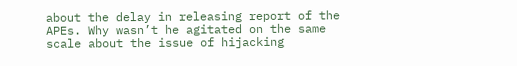about the delay in releasing report of the APEs. Why wasn’t he agitated on the same scale about the issue of hijacking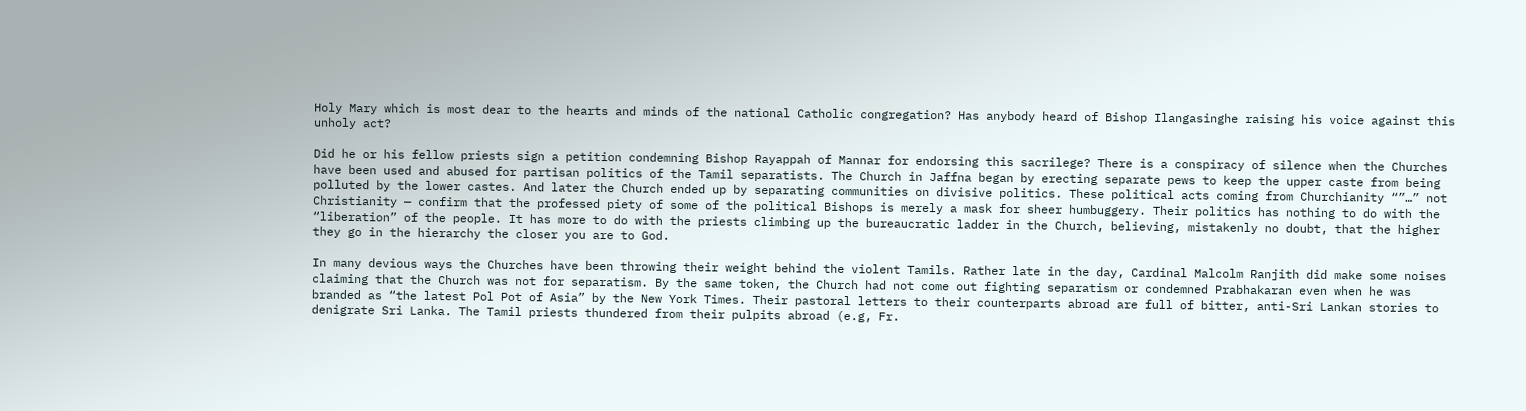Holy Mary which is most dear to the hearts and minds of the national Catholic congregation? Has anybody heard of Bishop Ilangasinghe raising his voice against this unholy act?

Did he or his fellow priests sign a petition condemning Bishop Rayappah of Mannar for endorsing this sacrilege? There is a conspiracy of silence when the Churches have been used and abused for partisan politics of the Tamil separatists. The Church in Jaffna began by erecting separate pews to keep the upper caste from being polluted by the lower castes. And later the Church ended up by separating communities on divisive politics. These political acts coming from Churchianity “”…” not Christianity — confirm that the professed piety of some of the political Bishops is merely a mask for sheer humbuggery. Their politics has nothing to do with the “liberation” of the people. It has more to do with the priests climbing up the bureaucratic ladder in the Church, believing, mistakenly no doubt, that the higher they go in the hierarchy the closer you are to God.

In many devious ways the Churches have been throwing their weight behind the violent Tamils. Rather late in the day, Cardinal Malcolm Ranjith did make some noises claiming that the Church was not for separatism. By the same token, the Church had not come out fighting separatism or condemned Prabhakaran even when he was branded as “the latest Pol Pot of Asia” by the New York Times. Their pastoral letters to their counterparts abroad are full of bitter, anti-Sri Lankan stories to denigrate Sri Lanka. The Tamil priests thundered from their pulpits abroad (e.g, Fr.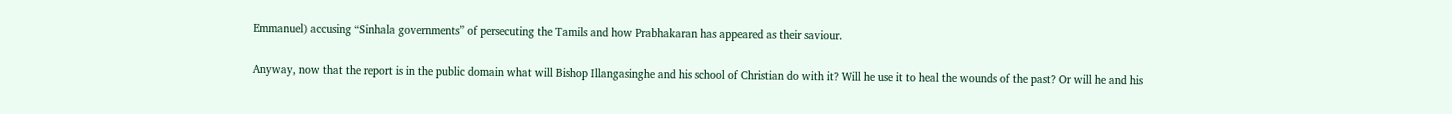Emmanuel) accusing “Sinhala governments” of persecuting the Tamils and how Prabhakaran has appeared as their saviour.

Anyway, now that the report is in the public domain what will Bishop Illangasinghe and his school of Christian do with it? Will he use it to heal the wounds of the past? Or will he and his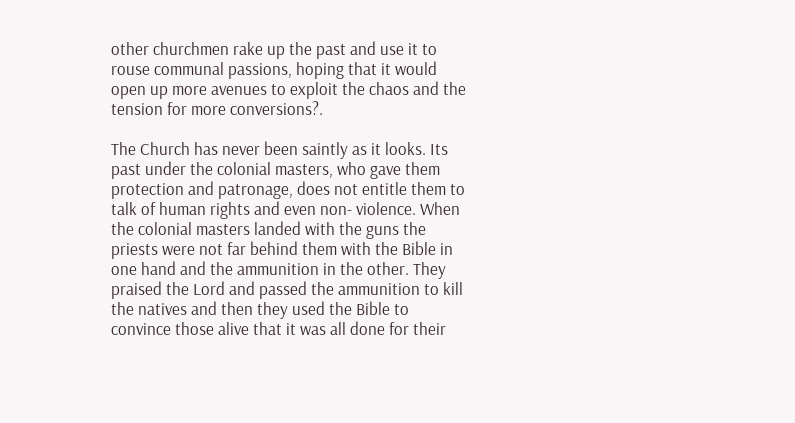other churchmen rake up the past and use it to rouse communal passions, hoping that it would open up more avenues to exploit the chaos and the tension for more conversions?.

The Church has never been saintly as it looks. Its past under the colonial masters, who gave them protection and patronage, does not entitle them to talk of human rights and even non- violence. When the colonial masters landed with the guns the priests were not far behind them with the Bible in one hand and the ammunition in the other. They praised the Lord and passed the ammunition to kill the natives and then they used the Bible to convince those alive that it was all done for their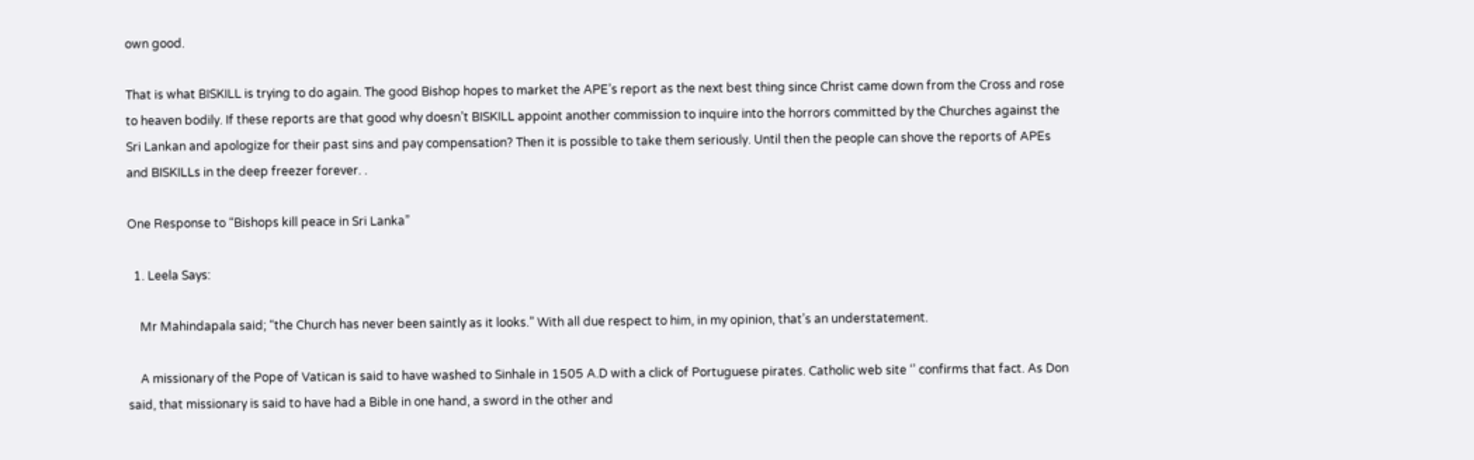own good.

That is what BISKILL is trying to do again. The good Bishop hopes to market the APE’s report as the next best thing since Christ came down from the Cross and rose to heaven bodily. If these reports are that good why doesn’t BISKILL appoint another commission to inquire into the horrors committed by the Churches against the Sri Lankan and apologize for their past sins and pay compensation? Then it is possible to take them seriously. Until then the people can shove the reports of APEs  and BISKILLs in the deep freezer forever. .

One Response to “Bishops kill peace in Sri Lanka”

  1. Leela Says:

    Mr Mahindapala said; “the Church has never been saintly as it looks.” With all due respect to him, in my opinion, that’s an understatement.

    A missionary of the Pope of Vatican is said to have washed to Sinhale in 1505 A.D with a click of Portuguese pirates. Catholic web site ‘’ confirms that fact. As Don said, that missionary is said to have had a Bible in one hand, a sword in the other and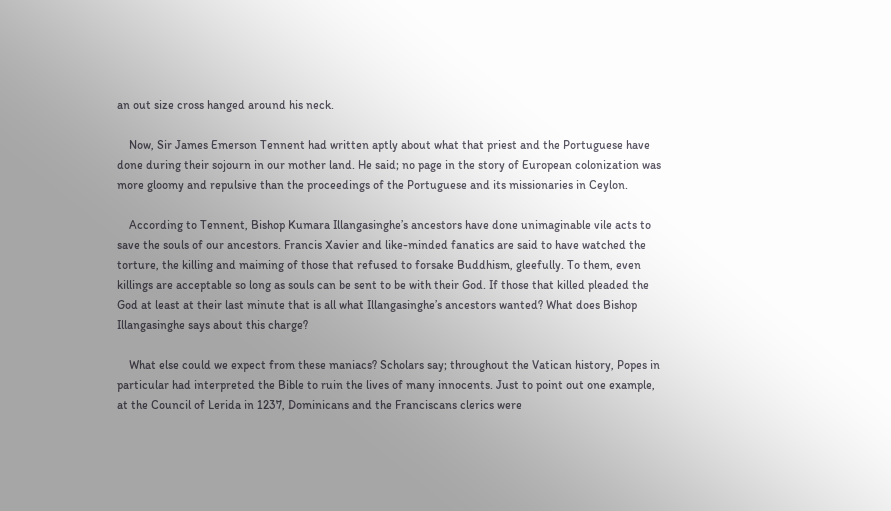an out size cross hanged around his neck.

    Now, Sir James Emerson Tennent had written aptly about what that priest and the Portuguese have done during their sojourn in our mother land. He said; no page in the story of European colonization was more gloomy and repulsive than the proceedings of the Portuguese and its missionaries in Ceylon.

    According to Tennent, Bishop Kumara Illangasinghe’s ancestors have done unimaginable vile acts to save the souls of our ancestors. Francis Xavier and like-minded fanatics are said to have watched the torture, the killing and maiming of those that refused to forsake Buddhism, gleefully. To them, even killings are acceptable so long as souls can be sent to be with their God. If those that killed pleaded the God at least at their last minute that is all what Illangasinghe’s ancestors wanted? What does Bishop Illangasinghe says about this charge?

    What else could we expect from these maniacs? Scholars say; throughout the Vatican history, Popes in particular had interpreted the Bible to ruin the lives of many innocents. Just to point out one example, at the Council of Lerida in 1237, Dominicans and the Franciscans clerics were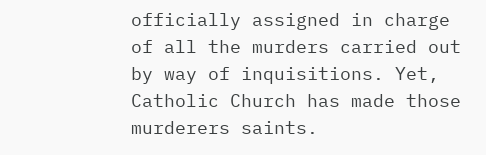officially assigned in charge of all the murders carried out by way of inquisitions. Yet, Catholic Church has made those murderers saints.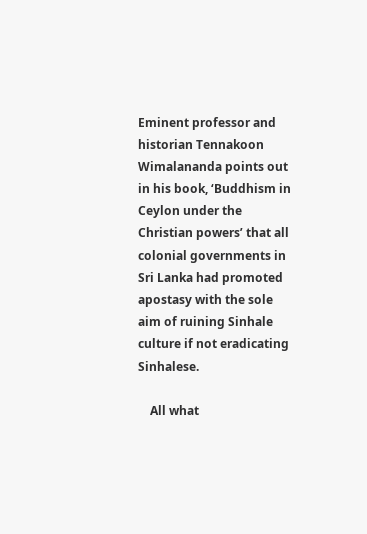Eminent professor and historian Tennakoon Wimalananda points out in his book, ‘Buddhism in Ceylon under the Christian powers’ that all colonial governments in Sri Lanka had promoted apostasy with the sole aim of ruining Sinhale culture if not eradicating Sinhalese.

    All what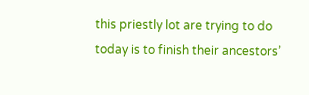this priestly lot are trying to do today is to finish their ancestors’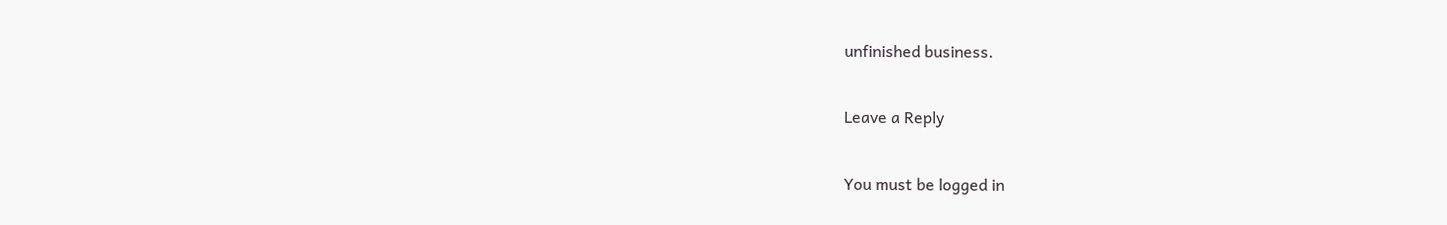unfinished business.

Leave a Reply

You must be logged in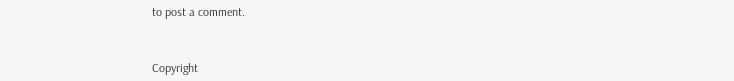to post a comment.



Copyright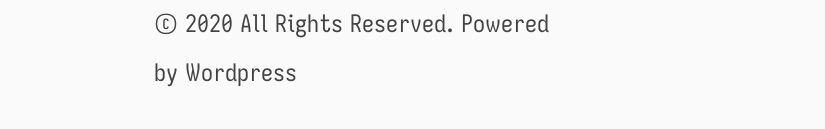© 2020 All Rights Reserved. Powered by Wordpress